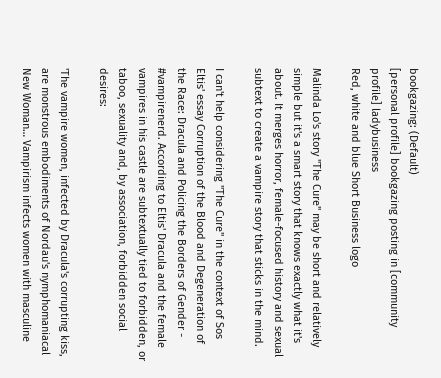bookgazing: (Default)
[personal profile] bookgazing posting in [community profile] ladybusiness
Red, white and blue Short Business logo

Malinda Lo's story "The Cure" may be short and relatively simple but it's a smart story that knows exactly what it's about. It merges horror, female-focused history and sexual subtext to create a vampire story that sticks in the mind.

I can't help considering "The Cure" in the context of Sos Eltis' essay Corruption of the Blood and Degeneration of the Race: Dracula and Policing the Borders of Gender - #vampirenerd. According to Eltis' Dracula and the female vampires in his castle are subtextually tied to forbidden, or taboo, sexuality and, by association, forbidden social desires:

'The vampire women, infected by Dracula's corrupting kiss, are monstrous embodiments of Nordau's nymphomaniacal New Woman… Vampirism infects women with masculine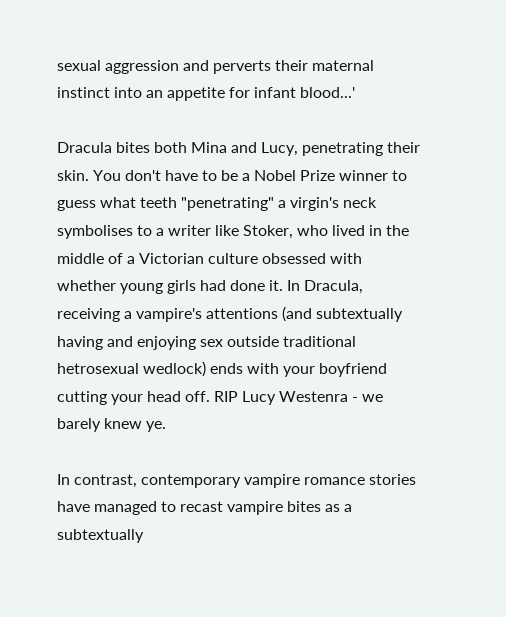sexual aggression and perverts their maternal instinct into an appetite for infant blood...'

Dracula bites both Mina and Lucy, penetrating their skin. You don't have to be a Nobel Prize winner to guess what teeth "penetrating" a virgin's neck symbolises to a writer like Stoker, who lived in the middle of a Victorian culture obsessed with whether young girls had done it. In Dracula, receiving a vampire's attentions (and subtextually having and enjoying sex outside traditional hetrosexual wedlock) ends with your boyfriend cutting your head off. RIP Lucy Westenra - we barely knew ye.

In contrast, contemporary vampire romance stories have managed to recast vampire bites as a subtextually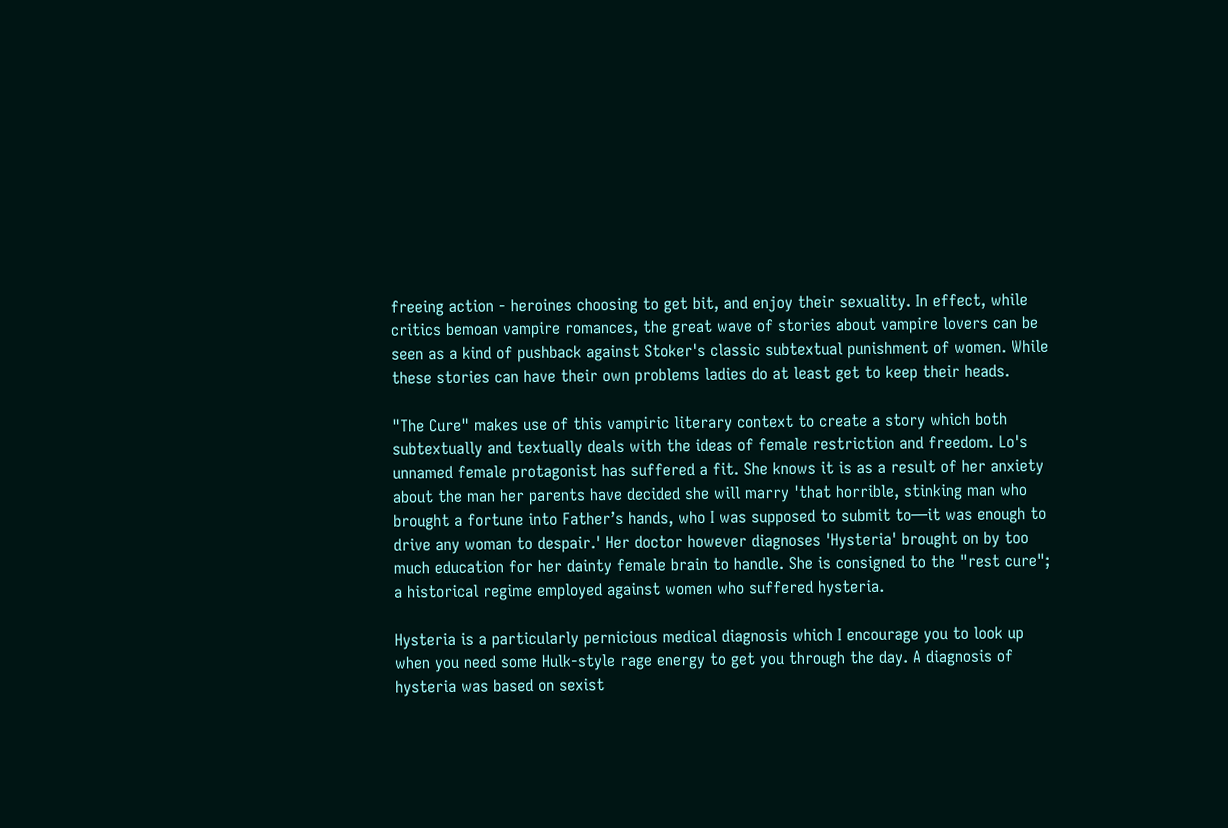freeing action - heroines choosing to get bit, and enjoy their sexuality. In effect, while critics bemoan vampire romances, the great wave of stories about vampire lovers can be seen as a kind of pushback against Stoker's classic subtextual punishment of women. While these stories can have their own problems ladies do at least get to keep their heads.

"The Cure" makes use of this vampiric literary context to create a story which both subtextually and textually deals with the ideas of female restriction and freedom. Lo's unnamed female protagonist has suffered a fit. She knows it is as a result of her anxiety about the man her parents have decided she will marry 'that horrible, stinking man who brought a fortune into Father’s hands, who I was supposed to submit to—it was enough to drive any woman to despair.' Her doctor however diagnoses 'Hysteria' brought on by too much education for her dainty female brain to handle. She is consigned to the "rest cure"; a historical regime employed against women who suffered hysteria.

Hysteria is a particularly pernicious medical diagnosis which I encourage you to look up when you need some Hulk-style rage energy to get you through the day. A diagnosis of hysteria was based on sexist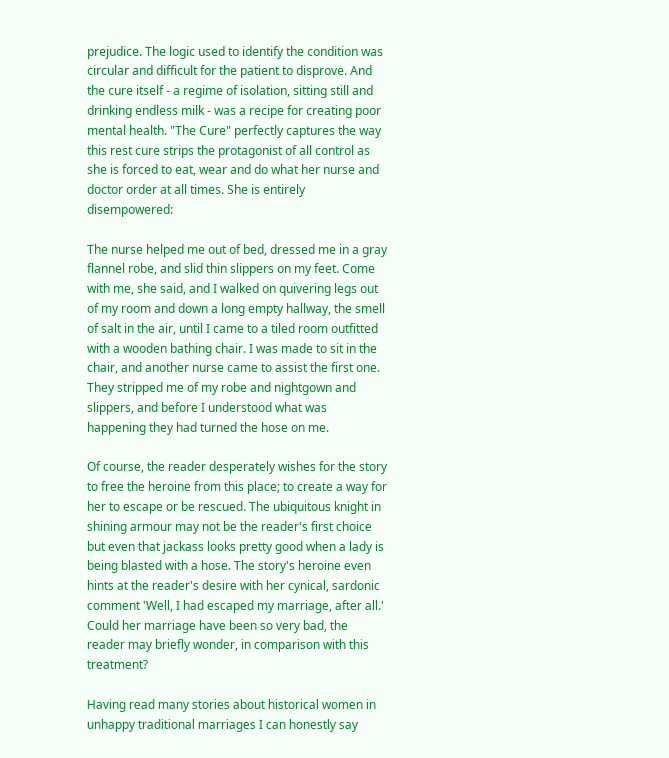prejudice. The logic used to identify the condition was circular and difficult for the patient to disprove. And the cure itself - a regime of isolation, sitting still and drinking endless milk - was a recipe for creating poor mental health. "The Cure" perfectly captures the way this rest cure strips the protagonist of all control as she is forced to eat, wear and do what her nurse and doctor order at all times. She is entirely disempowered:

The nurse helped me out of bed, dressed me in a gray flannel robe, and slid thin slippers on my feet. Come with me, she said, and I walked on quivering legs out of my room and down a long empty hallway, the smell of salt in the air, until I came to a tiled room outfitted with a wooden bathing chair. I was made to sit in the chair, and another nurse came to assist the first one. They stripped me of my robe and nightgown and slippers, and before I understood what was happening they had turned the hose on me.

Of course, the reader desperately wishes for the story to free the heroine from this place; to create a way for her to escape or be rescued. The ubiquitous knight in shining armour may not be the reader's first choice but even that jackass looks pretty good when a lady is being blasted with a hose. The story's heroine even hints at the reader's desire with her cynical, sardonic comment 'Well, I had escaped my marriage, after all.' Could her marriage have been so very bad, the reader may briefly wonder, in comparison with this treatment?

Having read many stories about historical women in unhappy traditional marriages I can honestly say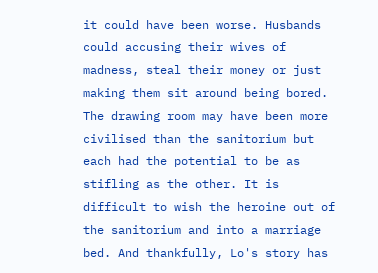it could have been worse. Husbands could accusing their wives of madness, steal their money or just making them sit around being bored. The drawing room may have been more civilised than the sanitorium but each had the potential to be as stifling as the other. It is difficult to wish the heroine out of the sanitorium and into a marriage bed. And thankfully, Lo's story has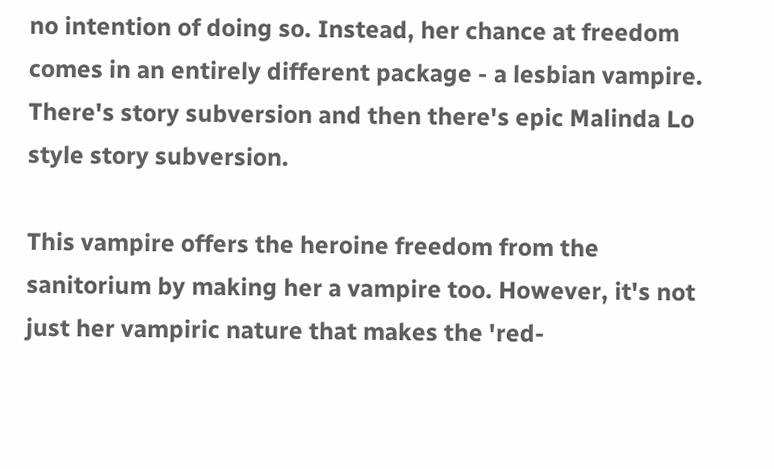no intention of doing so. Instead, her chance at freedom comes in an entirely different package - a lesbian vampire. There's story subversion and then there's epic Malinda Lo style story subversion.

This vampire offers the heroine freedom from the sanitorium by making her a vampire too. However, it's not just her vampiric nature that makes the 'red-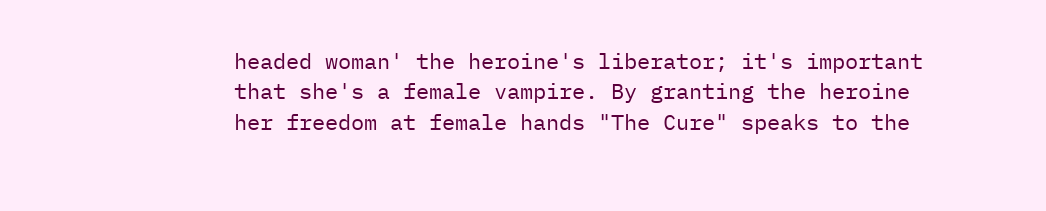headed woman' the heroine's liberator; it's important that she's a female vampire. By granting the heroine her freedom at female hands "The Cure" speaks to the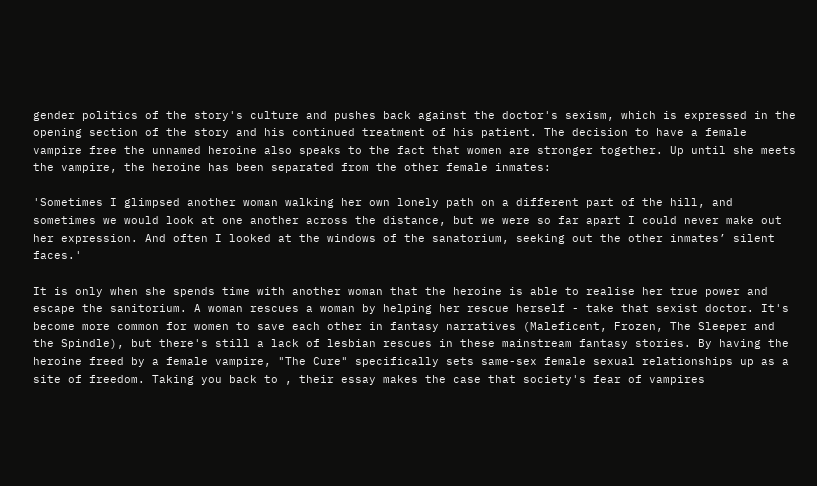gender politics of the story's culture and pushes back against the doctor's sexism, which is expressed in the opening section of the story and his continued treatment of his patient. The decision to have a female vampire free the unnamed heroine also speaks to the fact that women are stronger together. Up until she meets the vampire, the heroine has been separated from the other female inmates:

'Sometimes I glimpsed another woman walking her own lonely path on a different part of the hill, and sometimes we would look at one another across the distance, but we were so far apart I could never make out her expression. And often I looked at the windows of the sanatorium, seeking out the other inmates’ silent faces.'

It is only when she spends time with another woman that the heroine is able to realise her true power and escape the sanitorium. A woman rescues a woman by helping her rescue herself - take that sexist doctor. It's become more common for women to save each other in fantasy narratives (Maleficent, Frozen, The Sleeper and the Spindle), but there's still a lack of lesbian rescues in these mainstream fantasy stories. By having the heroine freed by a female vampire, "The Cure" specifically sets same-sex female sexual relationships up as a site of freedom. Taking you back to , their essay makes the case that society's fear of vampires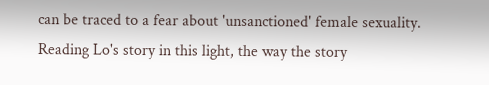can be traced to a fear about 'unsanctioned' female sexuality. Reading Lo's story in this light, the way the story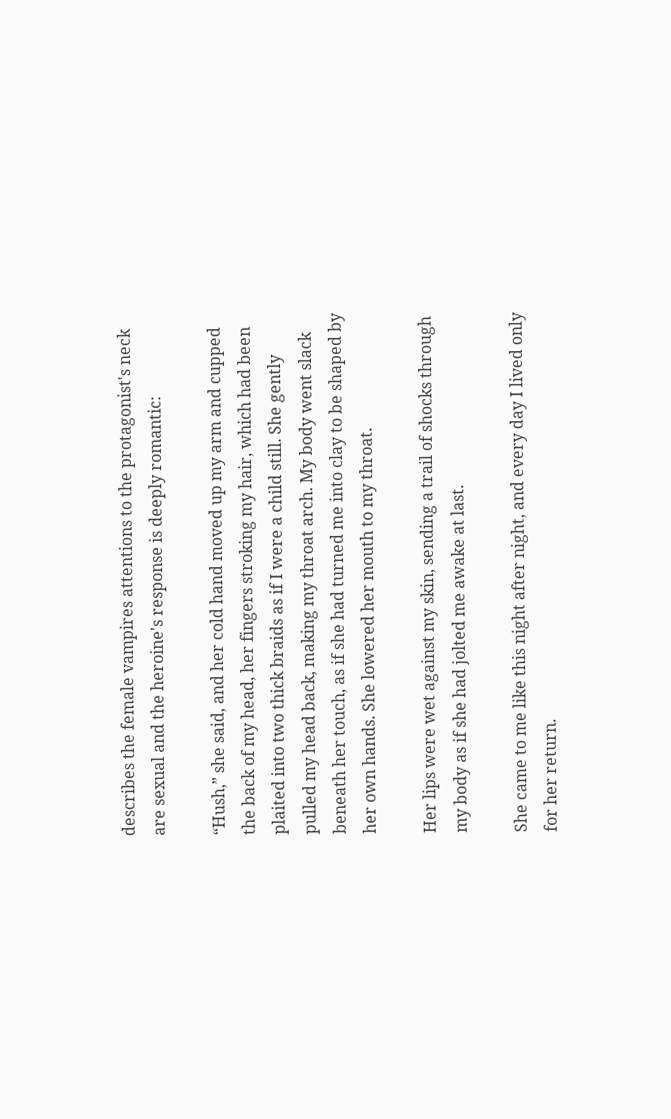describes the female vampires attentions to the protagonist's neck are sexual and the heroine's response is deeply romantic:

“Hush,” she said, and her cold hand moved up my arm and cupped the back of my head, her fingers stroking my hair, which had been plaited into two thick braids as if I were a child still. She gently pulled my head back, making my throat arch. My body went slack beneath her touch, as if she had turned me into clay to be shaped by her own hands. She lowered her mouth to my throat.

Her lips were wet against my skin, sending a trail of shocks through my body as if she had jolted me awake at last.

She came to me like this night after night, and every day I lived only for her return.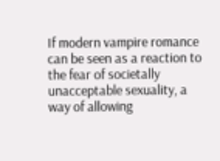If modern vampire romance can be seen as a reaction to the fear of societally unacceptable sexuality, a way of allowing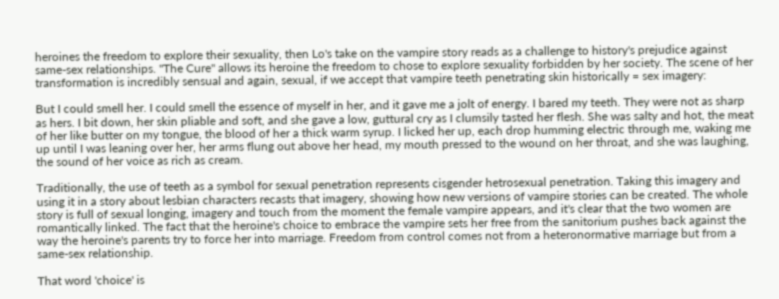heroines the freedom to explore their sexuality, then Lo's take on the vampire story reads as a challenge to history's prejudice against same-sex relationships. "The Cure" allows its heroine the freedom to chose to explore sexuality forbidden by her society. The scene of her transformation is incredibly sensual and again, sexual, if we accept that vampire teeth penetrating skin historically = sex imagery:

But I could smell her. I could smell the essence of myself in her, and it gave me a jolt of energy. I bared my teeth. They were not as sharp as hers. I bit down, her skin pliable and soft, and she gave a low, guttural cry as I clumsily tasted her flesh. She was salty and hot, the meat of her like butter on my tongue, the blood of her a thick warm syrup. I licked her up, each drop humming electric through me, waking me up until I was leaning over her, her arms flung out above her head, my mouth pressed to the wound on her throat, and she was laughing, the sound of her voice as rich as cream.

Traditionally, the use of teeth as a symbol for sexual penetration represents cisgender hetrosexual penetration. Taking this imagery and using it in a story about lesbian characters recasts that imagery, showing how new versions of vampire stories can be created. The whole story is full of sexual longing, imagery and touch from the moment the female vampire appears, and it's clear that the two women are romantically linked. The fact that the heroine's choice to embrace the vampire sets her free from the sanitorium pushes back against the way the heroine's parents try to force her into marriage. Freedom from control comes not from a heteronormative marriage but from a same-sex relationship.

That word 'choice' is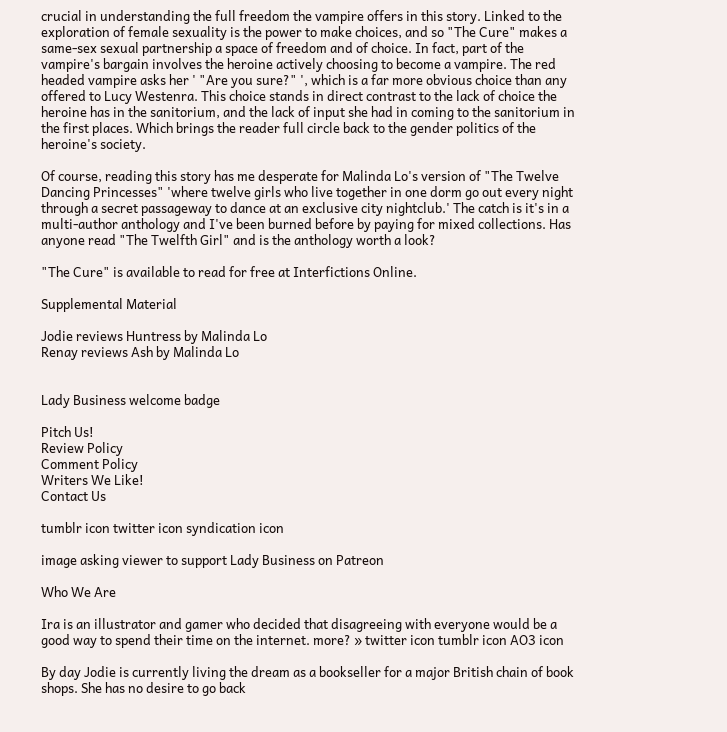crucial in understanding the full freedom the vampire offers in this story. Linked to the exploration of female sexuality is the power to make choices, and so "The Cure" makes a same-sex sexual partnership a space of freedom and of choice. In fact, part of the vampire's bargain involves the heroine actively choosing to become a vampire. The red headed vampire asks her ' "Are you sure?" ', which is a far more obvious choice than any offered to Lucy Westenra. This choice stands in direct contrast to the lack of choice the heroine has in the sanitorium, and the lack of input she had in coming to the sanitorium in the first places. Which brings the reader full circle back to the gender politics of the heroine's society.

Of course, reading this story has me desperate for Malinda Lo's version of "The Twelve Dancing Princesses" 'where twelve girls who live together in one dorm go out every night through a secret passageway to dance at an exclusive city nightclub.' The catch is it's in a multi-author anthology and I've been burned before by paying for mixed collections. Has anyone read "The Twelfth Girl" and is the anthology worth a look?

"The Cure" is available to read for free at Interfictions Online.

Supplemental Material

Jodie reviews Huntress by Malinda Lo
Renay reviews Ash by Malinda Lo


Lady Business welcome badge

Pitch Us!
Review Policy
Comment Policy
Writers We Like!
Contact Us

tumblr icon twitter icon syndication icon

image asking viewer to support Lady Business on Patreon

Who We Are

Ira is an illustrator and gamer who decided that disagreeing with everyone would be a good way to spend their time on the internet. more? » twitter icon tumblr icon AO3 icon

By day Jodie is currently living the dream as a bookseller for a major British chain of book shops. She has no desire to go back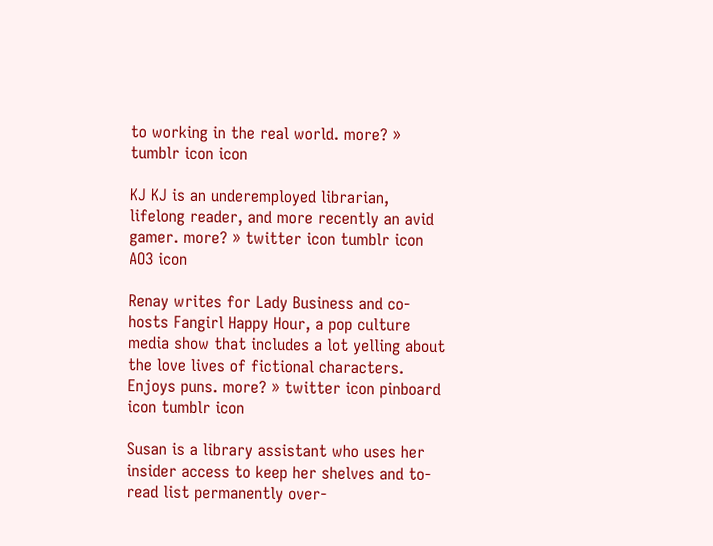to working in the real world. more? » tumblr icon icon

KJ KJ is an underemployed librarian, lifelong reader, and more recently an avid gamer. more? » twitter icon tumblr icon AO3 icon

Renay writes for Lady Business and co-hosts Fangirl Happy Hour, a pop culture media show that includes a lot yelling about the love lives of fictional characters. Enjoys puns. more? » twitter icon pinboard icon tumblr icon

Susan is a library assistant who uses her insider access to keep her shelves and to-read list permanently over-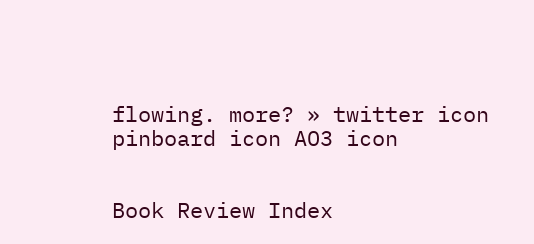flowing. more? » twitter icon pinboard icon AO3 icon


Book Review Index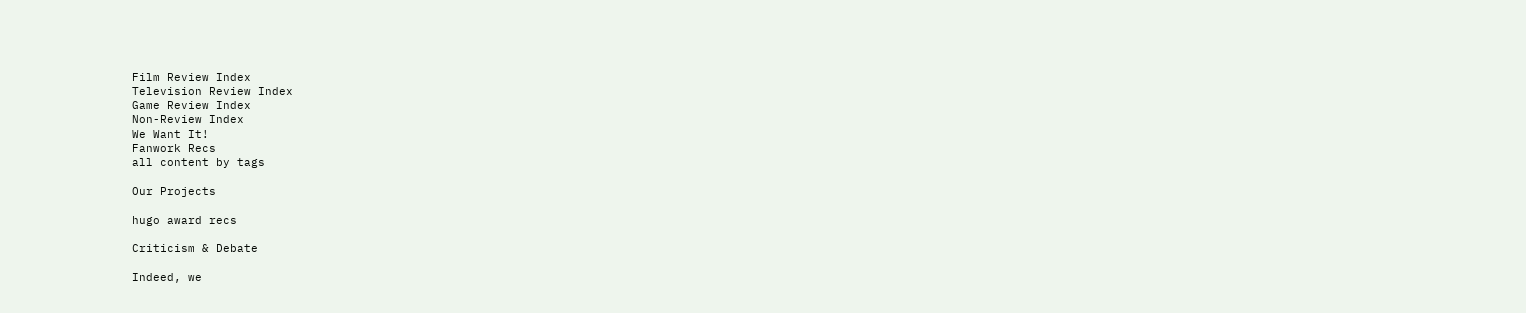Film Review Index
Television Review Index
Game Review Index
Non-Review Index
We Want It!
Fanwork Recs
all content by tags

Our Projects

hugo award recs

Criticism & Debate

Indeed, we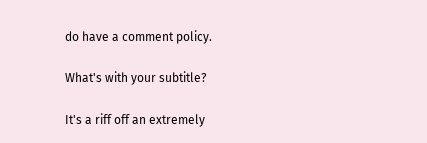do have a comment policy.

What's with your subtitle?

It's a riff off an extremely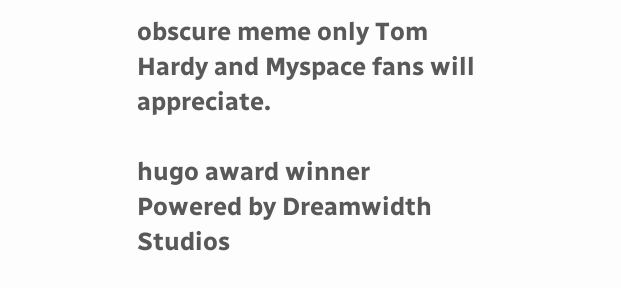obscure meme only Tom Hardy and Myspace fans will appreciate.

hugo award winner
Powered by Dreamwidth Studios